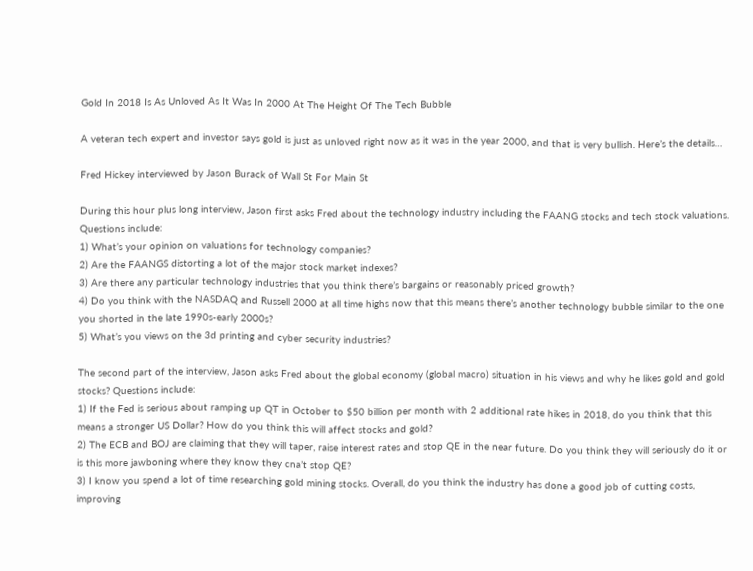Gold In 2018 Is As Unloved As It Was In 2000 At The Height Of The Tech Bubble

A veteran tech expert and investor says gold is just as unloved right now as it was in the year 2000, and that is very bullish. Here’s the details…

Fred Hickey interviewed by Jason Burack of Wall St For Main St

During this hour plus long interview, Jason first asks Fred about the technology industry including the FAANG stocks and tech stock valuations. Questions include:
1) What’s your opinion on valuations for technology companies?
2) Are the FAANGS distorting a lot of the major stock market indexes?
3) Are there any particular technology industries that you think there’s bargains or reasonably priced growth?
4) Do you think with the NASDAQ and Russell 2000 at all time highs now that this means there’s another technology bubble similar to the one you shorted in the late 1990s-early 2000s?
5) What’s you views on the 3d printing and cyber security industries?

The second part of the interview, Jason asks Fred about the global economy (global macro) situation in his views and why he likes gold and gold stocks? Questions include:
1) If the Fed is serious about ramping up QT in October to $50 billion per month with 2 additional rate hikes in 2018, do you think that this means a stronger US Dollar? How do you think this will affect stocks and gold?
2) The ECB and BOJ are claiming that they will taper, raise interest rates and stop QE in the near future. Do you think they will seriously do it or is this more jawboning where they know they cna’t stop QE?
3) I know you spend a lot of time researching gold mining stocks. Overall, do you think the industry has done a good job of cutting costs, improving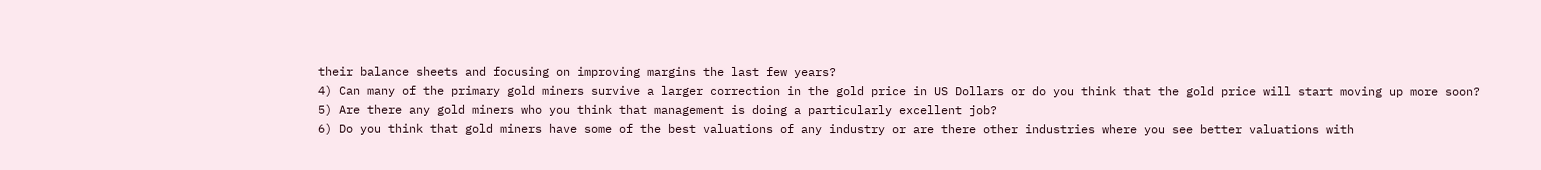their balance sheets and focusing on improving margins the last few years?
4) Can many of the primary gold miners survive a larger correction in the gold price in US Dollars or do you think that the gold price will start moving up more soon?
5) Are there any gold miners who you think that management is doing a particularly excellent job?
6) Do you think that gold miners have some of the best valuations of any industry or are there other industries where you see better valuations with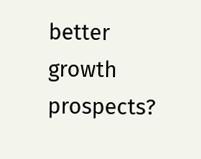better growth prospects?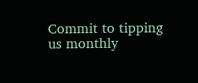Commit to tipping us monthly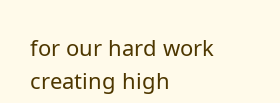for our hard work creating high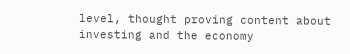level, thought proving content about investing and the economy